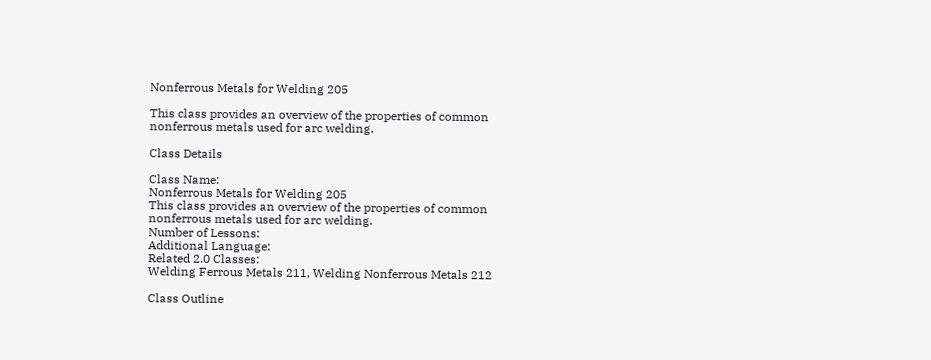Nonferrous Metals for Welding 205

This class provides an overview of the properties of common nonferrous metals used for arc welding.

Class Details

Class Name:
Nonferrous Metals for Welding 205
This class provides an overview of the properties of common nonferrous metals used for arc welding.
Number of Lessons:
Additional Language:
Related 2.0 Classes:
Welding Ferrous Metals 211, Welding Nonferrous Metals 212

Class Outline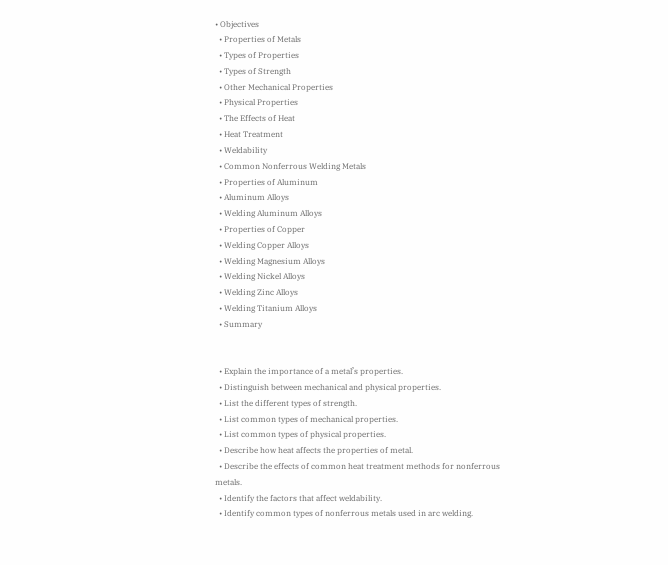• Objectives
  • Properties of Metals
  • Types of Properties
  • Types of Strength
  • Other Mechanical Properties
  • Physical Properties
  • The Effects of Heat
  • Heat Treatment
  • Weldability
  • Common Nonferrous Welding Metals
  • Properties of Aluminum
  • Aluminum Alloys
  • Welding Aluminum Alloys
  • Properties of Copper
  • Welding Copper Alloys
  • Welding Magnesium Alloys
  • Welding Nickel Alloys
  • Welding Zinc Alloys
  • Welding Titanium Alloys
  • Summary


  • Explain the importance of a metal’s properties.
  • Distinguish between mechanical and physical properties.
  • List the different types of strength.
  • List common types of mechanical properties.
  • List common types of physical properties.
  • Describe how heat affects the properties of metal.
  • Describe the effects of common heat treatment methods for nonferrous metals.
  • Identify the factors that affect weldability.
  • Identify common types of nonferrous metals used in arc welding.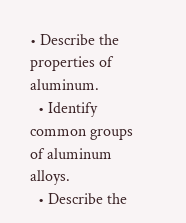• Describe the properties of aluminum.
  • Identify common groups of aluminum alloys.
  • Describe the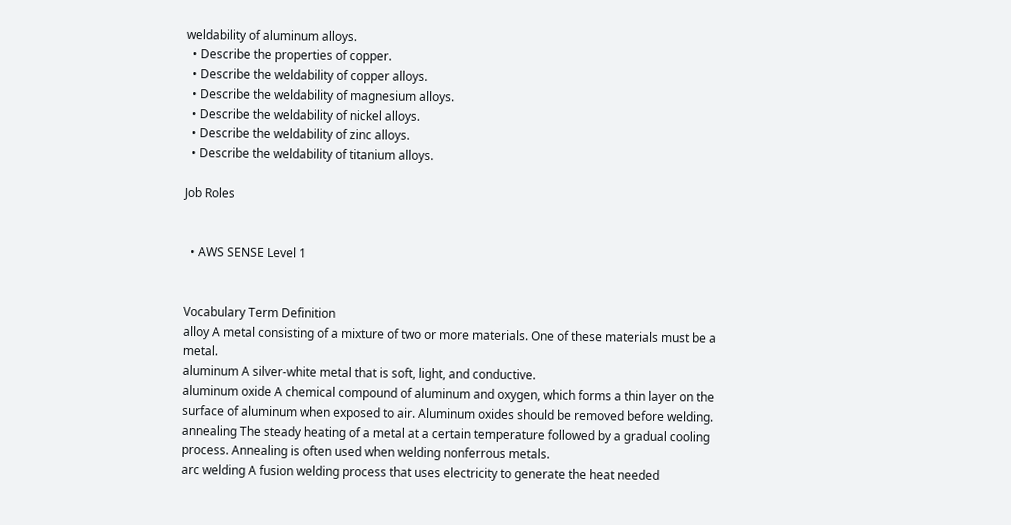weldability of aluminum alloys.
  • Describe the properties of copper.
  • Describe the weldability of copper alloys.
  • Describe the weldability of magnesium alloys.
  • Describe the weldability of nickel alloys.
  • Describe the weldability of zinc alloys.
  • Describe the weldability of titanium alloys.

Job Roles


  • AWS SENSE Level 1


Vocabulary Term Definition
alloy A metal consisting of a mixture of two or more materials. One of these materials must be a metal.
aluminum A silver-white metal that is soft, light, and conductive.
aluminum oxide A chemical compound of aluminum and oxygen, which forms a thin layer on the surface of aluminum when exposed to air. Aluminum oxides should be removed before welding.
annealing The steady heating of a metal at a certain temperature followed by a gradual cooling process. Annealing is often used when welding nonferrous metals.
arc welding A fusion welding process that uses electricity to generate the heat needed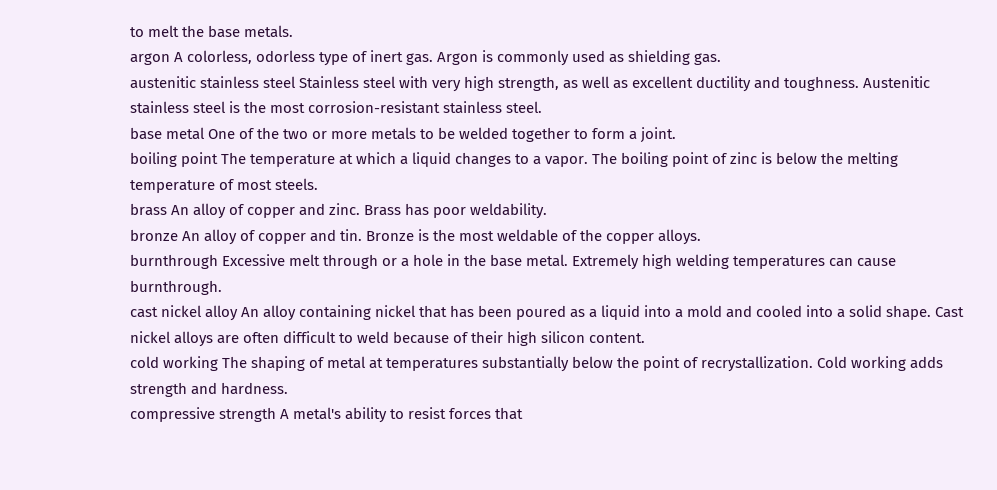to melt the base metals.
argon A colorless, odorless type of inert gas. Argon is commonly used as shielding gas.
austenitic stainless steel Stainless steel with very high strength, as well as excellent ductility and toughness. Austenitic stainless steel is the most corrosion-resistant stainless steel.
base metal One of the two or more metals to be welded together to form a joint.
boiling point The temperature at which a liquid changes to a vapor. The boiling point of zinc is below the melting temperature of most steels.
brass An alloy of copper and zinc. Brass has poor weldability.
bronze An alloy of copper and tin. Bronze is the most weldable of the copper alloys.
burnthrough Excessive melt through or a hole in the base metal. Extremely high welding temperatures can cause burnthrough.
cast nickel alloy An alloy containing nickel that has been poured as a liquid into a mold and cooled into a solid shape. Cast nickel alloys are often difficult to weld because of their high silicon content.
cold working The shaping of metal at temperatures substantially below the point of recrystallization. Cold working adds strength and hardness.
compressive strength A metal's ability to resist forces that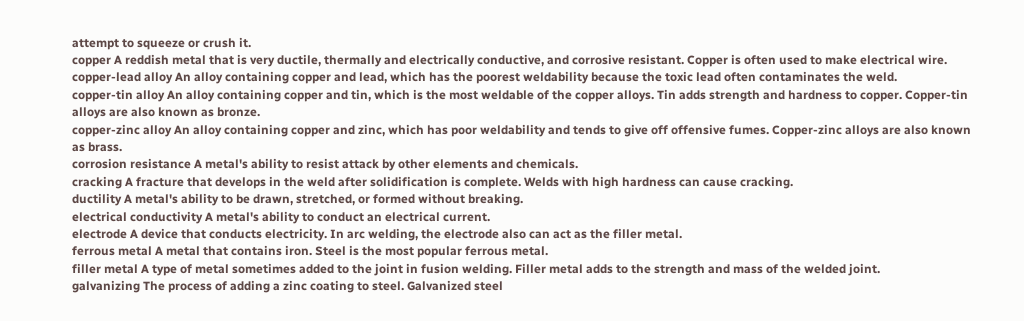attempt to squeeze or crush it.
copper A reddish metal that is very ductile, thermally and electrically conductive, and corrosive resistant. Copper is often used to make electrical wire.
copper-lead alloy An alloy containing copper and lead, which has the poorest weldability because the toxic lead often contaminates the weld.
copper-tin alloy An alloy containing copper and tin, which is the most weldable of the copper alloys. Tin adds strength and hardness to copper. Copper-tin alloys are also known as bronze.
copper-zinc alloy An alloy containing copper and zinc, which has poor weldability and tends to give off offensive fumes. Copper-zinc alloys are also known as brass.
corrosion resistance A metal's ability to resist attack by other elements and chemicals.
cracking A fracture that develops in the weld after solidification is complete. Welds with high hardness can cause cracking.
ductility A metal's ability to be drawn, stretched, or formed without breaking.
electrical conductivity A metal's ability to conduct an electrical current.
electrode A device that conducts electricity. In arc welding, the electrode also can act as the filler metal.
ferrous metal A metal that contains iron. Steel is the most popular ferrous metal.
filler metal A type of metal sometimes added to the joint in fusion welding. Filler metal adds to the strength and mass of the welded joint.
galvanizing The process of adding a zinc coating to steel. Galvanized steel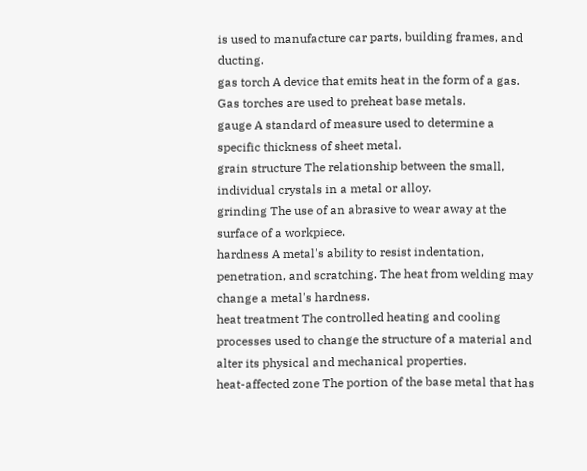is used to manufacture car parts, building frames, and ducting.
gas torch A device that emits heat in the form of a gas. Gas torches are used to preheat base metals.
gauge A standard of measure used to determine a specific thickness of sheet metal.
grain structure The relationship between the small, individual crystals in a metal or alloy.
grinding The use of an abrasive to wear away at the surface of a workpiece.
hardness A metal's ability to resist indentation, penetration, and scratching. The heat from welding may change a metal's hardness.
heat treatment The controlled heating and cooling processes used to change the structure of a material and alter its physical and mechanical properties.
heat-affected zone The portion of the base metal that has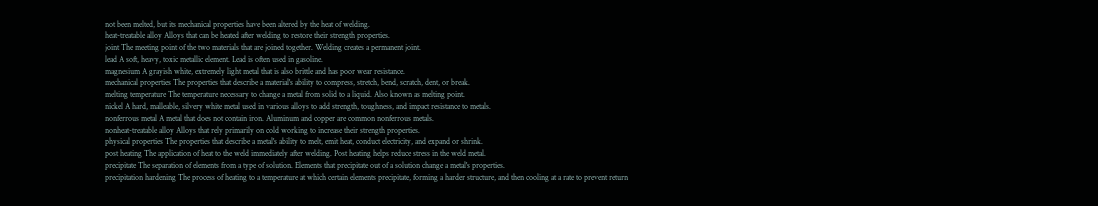not been melted, but its mechanical properties have been altered by the heat of welding.
heat-treatable alloy Alloys that can be heated after welding to restore their strength properties.
joint The meeting point of the two materials that are joined together. Welding creates a permanent joint.
lead A soft, heavy, toxic metallic element. Lead is often used in gasoline.
magnesium A grayish white, extremely light metal that is also brittle and has poor wear resistance.
mechanical properties The properties that describe a material's ability to compress, stretch, bend, scratch, dent, or break.
melting temperature The temperature necessary to change a metal from solid to a liquid. Also known as melting point.
nickel A hard, malleable, silvery white metal used in various alloys to add strength, toughness, and impact resistance to metals.
nonferrous metal A metal that does not contain iron. Aluminum and copper are common nonferrous metals.
nonheat-treatable alloy Alloys that rely primarily on cold working to increase their strength properties.
physical properties The properties that describe a metal's ability to melt, emit heat, conduct electricity, and expand or shrink.
post heating The application of heat to the weld immediately after welding. Post heating helps reduce stress in the weld metal.
precipitate The separation of elements from a type of solution. Elements that precipitate out of a solution change a metal's properties.
precipitation hardening The process of heating to a temperature at which certain elements precipitate, forming a harder structure, and then cooling at a rate to prevent return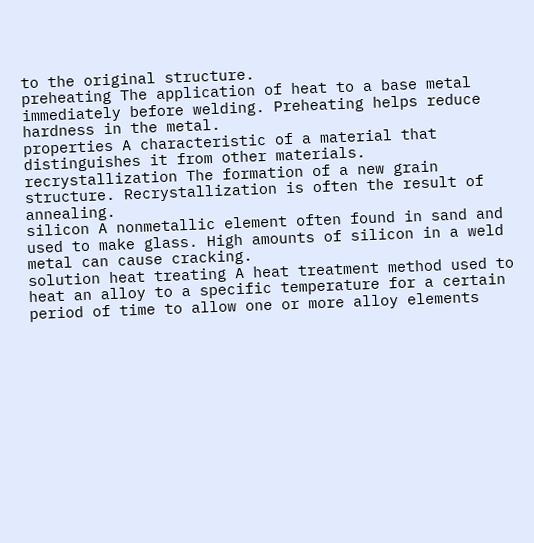to the original structure.
preheating The application of heat to a base metal immediately before welding. Preheating helps reduce hardness in the metal.
properties A characteristic of a material that distinguishes it from other materials.
recrystallization The formation of a new grain structure. Recrystallization is often the result of annealing.
silicon A nonmetallic element often found in sand and used to make glass. High amounts of silicon in a weld metal can cause cracking.
solution heat treating A heat treatment method used to heat an alloy to a specific temperature for a certain period of time to allow one or more alloy elements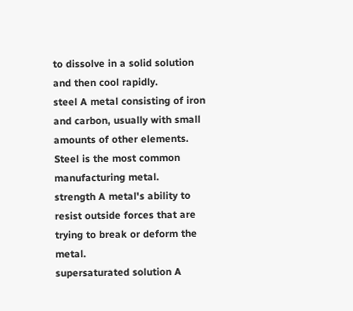to dissolve in a solid solution and then cool rapidly.
steel A metal consisting of iron and carbon, usually with small amounts of other elements. Steel is the most common manufacturing metal.
strength A metal's ability to resist outside forces that are trying to break or deform the metal.
supersaturated solution A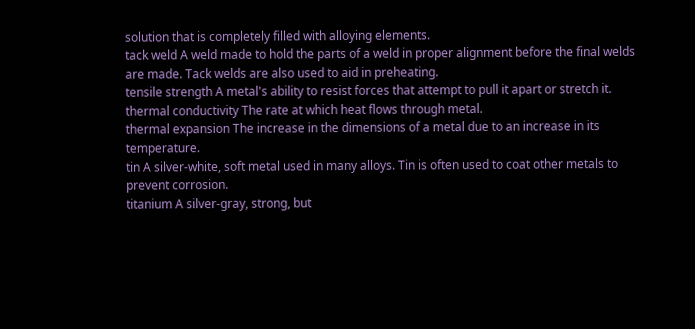solution that is completely filled with alloying elements.
tack weld A weld made to hold the parts of a weld in proper alignment before the final welds are made. Tack welds are also used to aid in preheating.
tensile strength A metal's ability to resist forces that attempt to pull it apart or stretch it.
thermal conductivity The rate at which heat flows through metal.
thermal expansion The increase in the dimensions of a metal due to an increase in its temperature.
tin A silver-white, soft metal used in many alloys. Tin is often used to coat other metals to prevent corrosion.
titanium A silver-gray, strong, but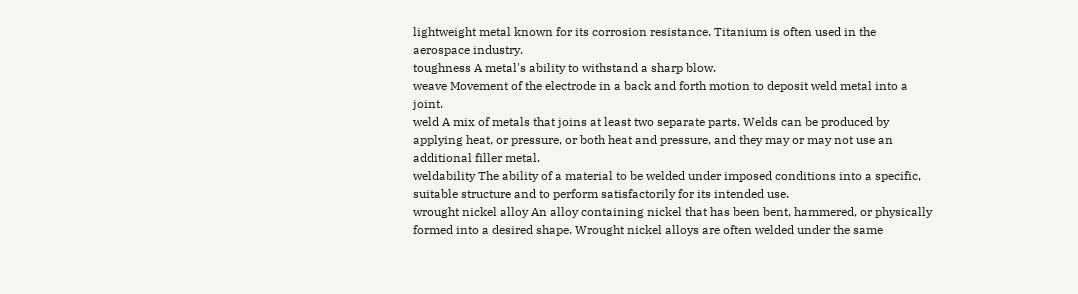lightweight metal known for its corrosion resistance. Titanium is often used in the aerospace industry.
toughness A metal's ability to withstand a sharp blow.
weave Movement of the electrode in a back and forth motion to deposit weld metal into a joint.
weld A mix of metals that joins at least two separate parts. Welds can be produced by applying heat, or pressure, or both heat and pressure, and they may or may not use an additional filler metal.
weldability The ability of a material to be welded under imposed conditions into a specific, suitable structure and to perform satisfactorily for its intended use.
wrought nickel alloy An alloy containing nickel that has been bent, hammered, or physically formed into a desired shape. Wrought nickel alloys are often welded under the same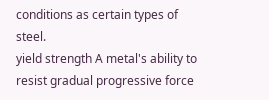conditions as certain types of steel.
yield strength A metal's ability to resist gradual progressive force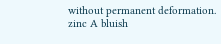without permanent deformation.
zinc A bluish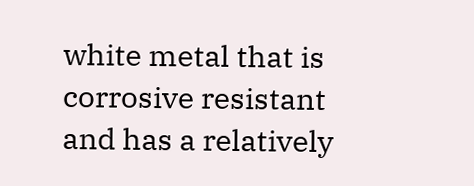white metal that is corrosive resistant and has a relatively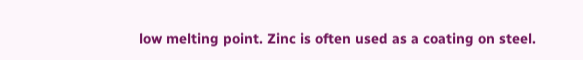low melting point. Zinc is often used as a coating on steel.